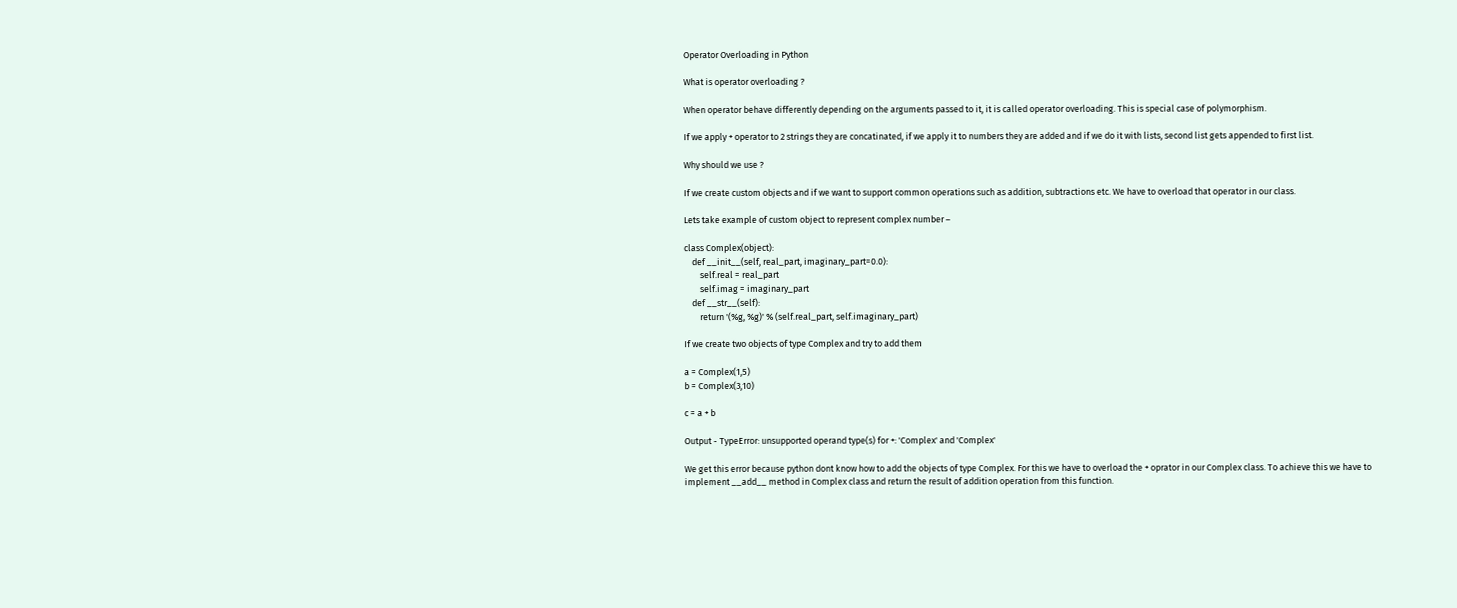Operator Overloading in Python

What is operator overloading ?

When operator behave differently depending on the arguments passed to it, it is called operator overloading. This is special case of polymorphism.

If we apply + operator to 2 strings they are concatinated, if we apply it to numbers they are added and if we do it with lists, second list gets appended to first list.

Why should we use ?

If we create custom objects and if we want to support common operations such as addition, subtractions etc. We have to overload that operator in our class.

Lets take example of custom object to represent complex number –

class Complex(object):
    def __init__(self, real_part, imaginary_part=0.0):
        self.real = real_part
        self.imag = imaginary_part
    def __str__(self):
        return '(%g, %g)' % (self.real_part, self.imaginary_part)

If we create two objects of type Complex and try to add them

a = Complex(1,5)
b = Complex(3,10)

c = a + b

Output - TypeError: unsupported operand type(s) for +: 'Complex' and 'Complex'

We get this error because python dont know how to add the objects of type Complex. For this we have to overload the + oprator in our Complex class. To achieve this we have to implement __add__ method in Complex class and return the result of addition operation from this function.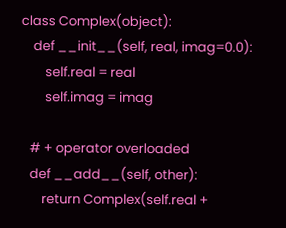class Complex(object):
    def __init__(self, real, imag=0.0):
        self.real = real
        self.imag = imag

   # + operator overloaded
   def __add__(self, other):
       return Complex(self.real +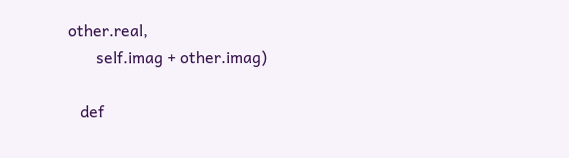other.real,
       self.imag + other.imag)

   def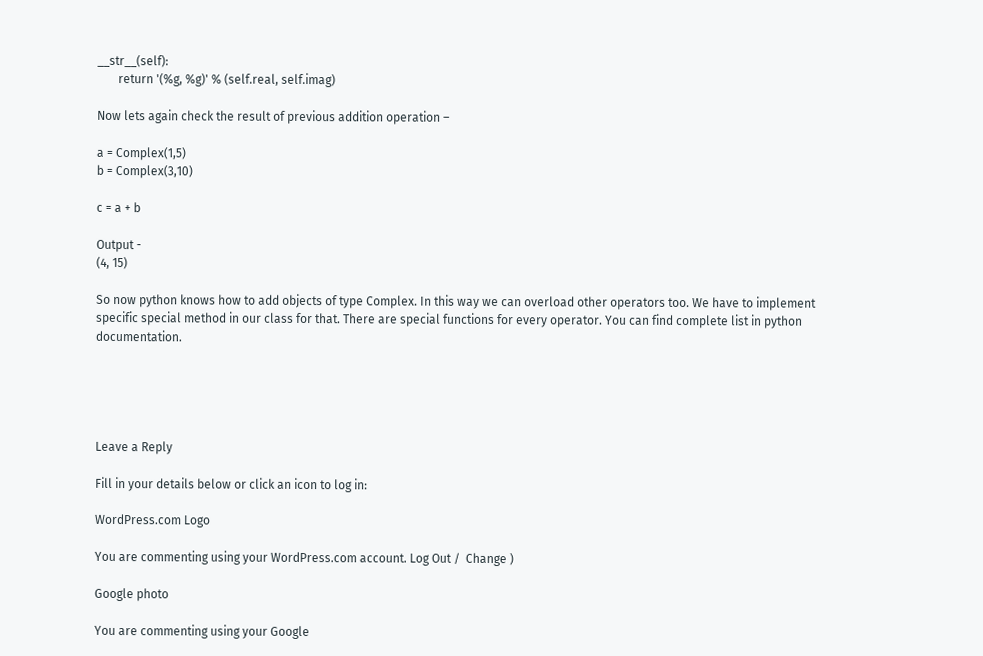__str__(self):
       return '(%g, %g)' % (self.real, self.imag)

Now lets again check the result of previous addition operation –

a = Complex(1,5)
b = Complex(3,10)

c = a + b

Output -
(4, 15)

So now python knows how to add objects of type Complex. In this way we can overload other operators too. We have to implement specific special method in our class for that. There are special functions for every operator. You can find complete list in python documentation.





Leave a Reply

Fill in your details below or click an icon to log in:

WordPress.com Logo

You are commenting using your WordPress.com account. Log Out /  Change )

Google photo

You are commenting using your Google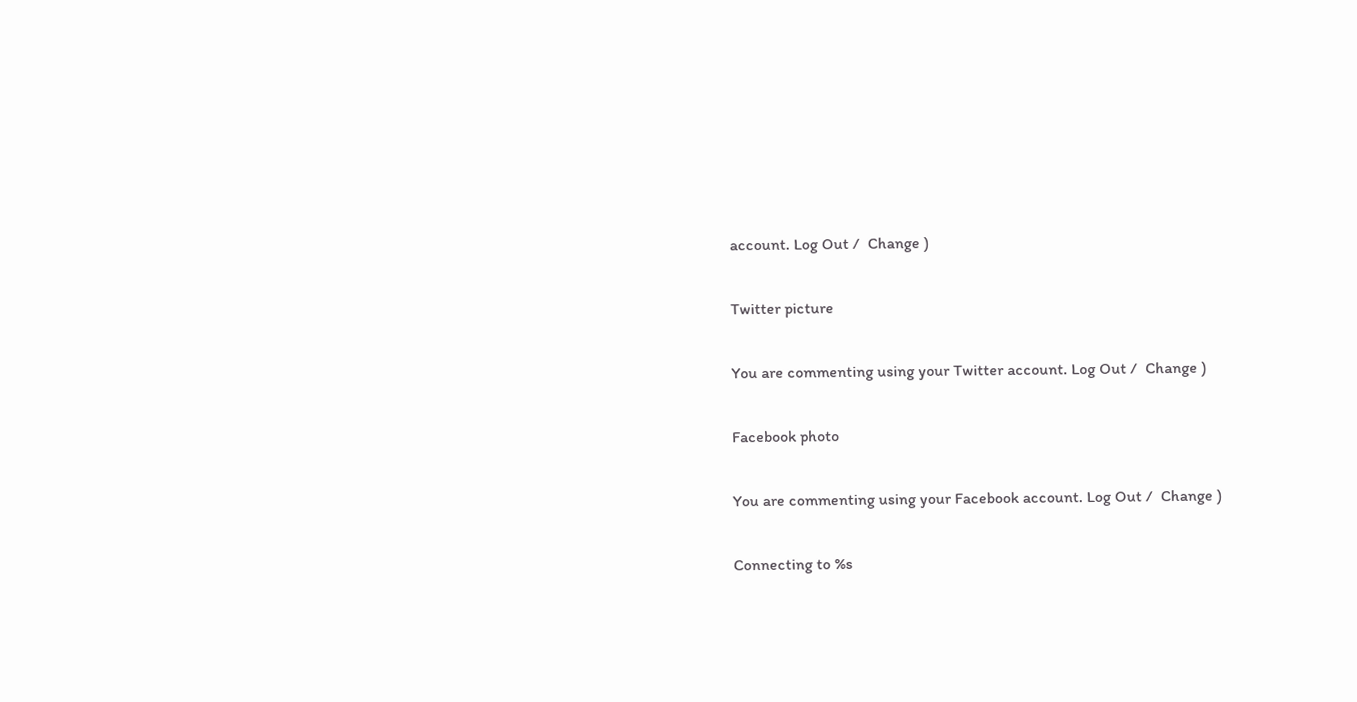account. Log Out /  Change )

Twitter picture

You are commenting using your Twitter account. Log Out /  Change )

Facebook photo

You are commenting using your Facebook account. Log Out /  Change )

Connecting to %s